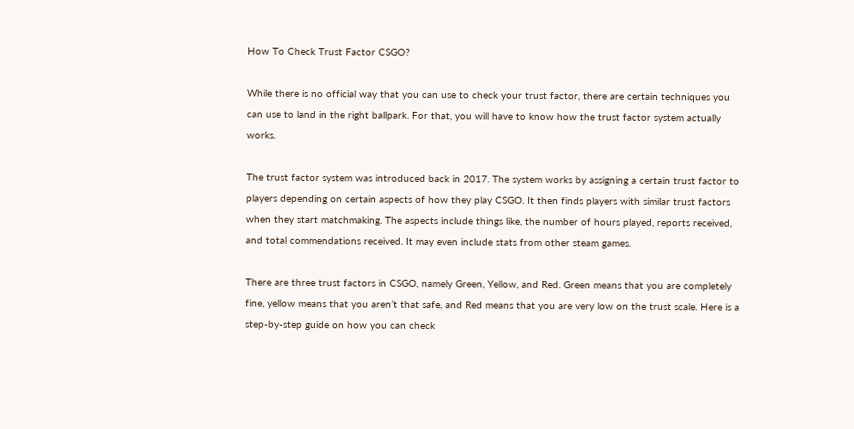How To Check Trust Factor CSGO?

While there is no official way that you can use to check your trust factor, there are certain techniques you can use to land in the right ballpark. For that, you will have to know how the trust factor system actually works.

The trust factor system was introduced back in 2017. The system works by assigning a certain trust factor to players depending on certain aspects of how they play CSGO. It then finds players with similar trust factors when they start matchmaking. The aspects include things like, the number of hours played, reports received, and total commendations received. It may even include stats from other steam games.

There are three trust factors in CSGO, namely Green, Yellow, and Red. Green means that you are completely fine, yellow means that you aren’t that safe, and Red means that you are very low on the trust scale. Here is a step-by-step guide on how you can check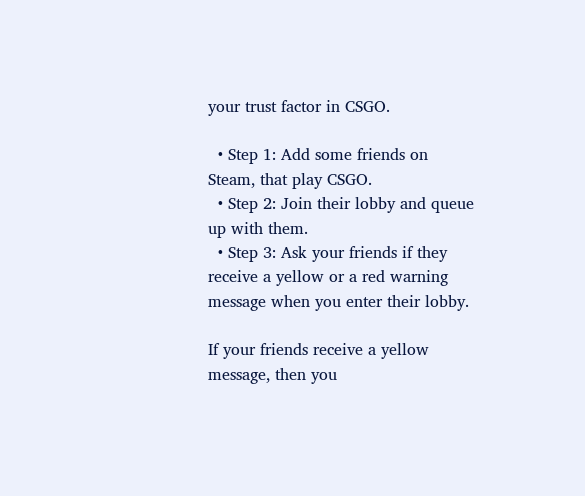your trust factor in CSGO.

  • Step 1: Add some friends on Steam, that play CSGO.
  • Step 2: Join their lobby and queue up with them.
  • Step 3: Ask your friends if they receive a yellow or a red warning message when you enter their lobby.

If your friends receive a yellow message, then you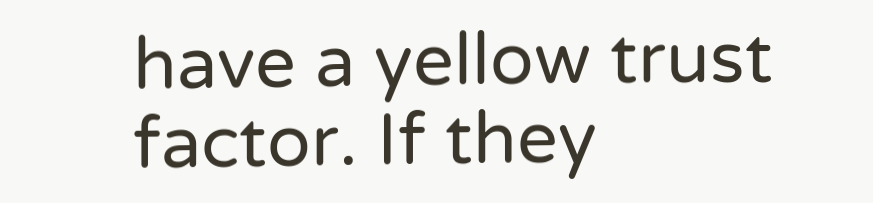have a yellow trust factor. If they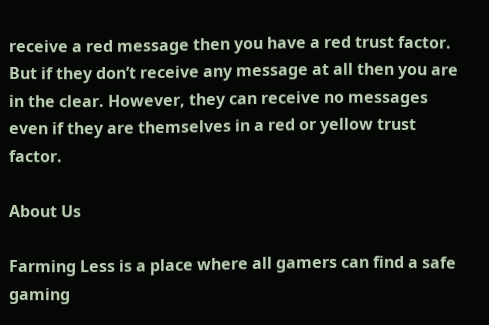receive a red message then you have a red trust factor. But if they don’t receive any message at all then you are in the clear. However, they can receive no messages even if they are themselves in a red or yellow trust factor.

About Us

Farming Less is a place where all gamers can find a safe gaming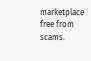marketplace free from scams.